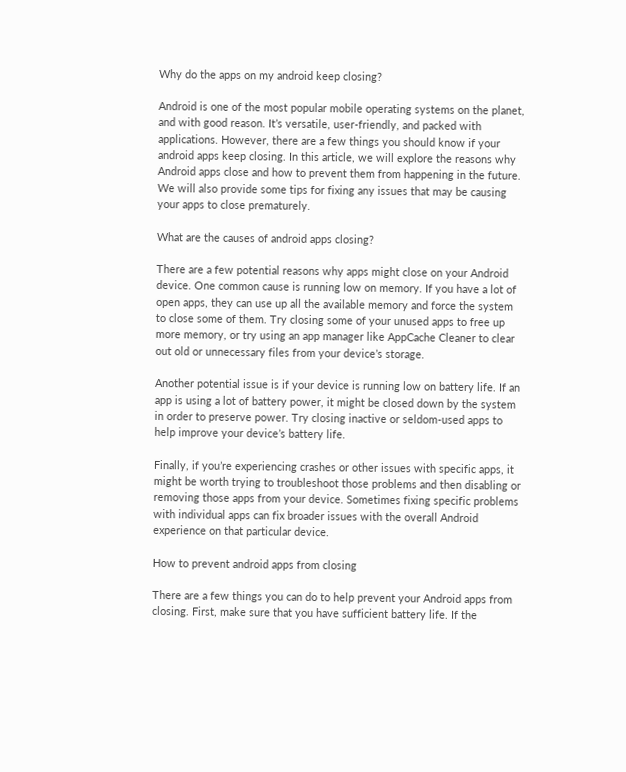Why do the apps on my android keep closing?

Android is one of the most popular mobile operating systems on the planet, and with good reason. It’s versatile, user-friendly, and packed with applications. However, there are a few things you should know if your android apps keep closing. In this article, we will explore the reasons why Android apps close and how to prevent them from happening in the future. We will also provide some tips for fixing any issues that may be causing your apps to close prematurely.

What are the causes of android apps closing?

There are a few potential reasons why apps might close on your Android device. One common cause is running low on memory. If you have a lot of open apps, they can use up all the available memory and force the system to close some of them. Try closing some of your unused apps to free up more memory, or try using an app manager like AppCache Cleaner to clear out old or unnecessary files from your device’s storage.

Another potential issue is if your device is running low on battery life. If an app is using a lot of battery power, it might be closed down by the system in order to preserve power. Try closing inactive or seldom-used apps to help improve your device’s battery life.

Finally, if you’re experiencing crashes or other issues with specific apps, it might be worth trying to troubleshoot those problems and then disabling or removing those apps from your device. Sometimes fixing specific problems with individual apps can fix broader issues with the overall Android experience on that particular device.

How to prevent android apps from closing

There are a few things you can do to help prevent your Android apps from closing. First, make sure that you have sufficient battery life. If the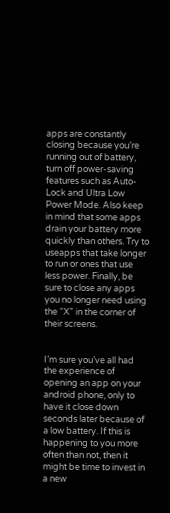apps are constantly closing because you’re running out of battery, turn off power-saving features such as Auto-Lock and Ultra Low Power Mode. Also keep in mind that some apps drain your battery more quickly than others. Try to useapps that take longer to run or ones that use less power. Finally, be sure to close any apps you no longer need using the “X” in the corner of their screens.


I’m sure you’ve all had the experience of opening an app on your android phone, only to have it close down seconds later because of a low battery. If this is happening to you more often than not, then it might be time to invest in a new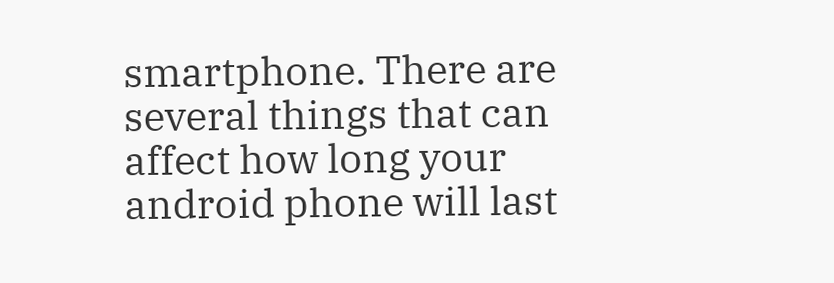smartphone. There are several things that can affect how long your android phone will last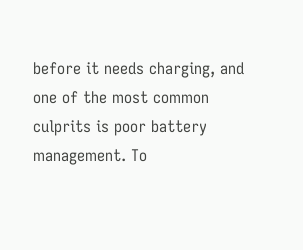before it needs charging, and one of the most common culprits is poor battery management. To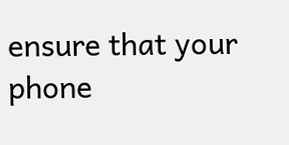ensure that your phone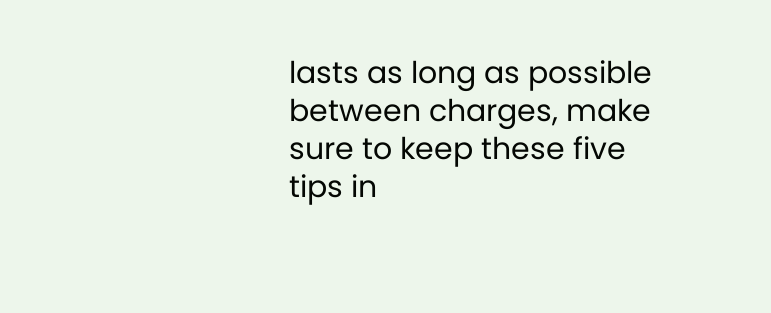lasts as long as possible between charges, make sure to keep these five tips in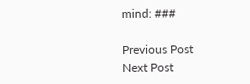mind: ###

Previous Post
Next Post